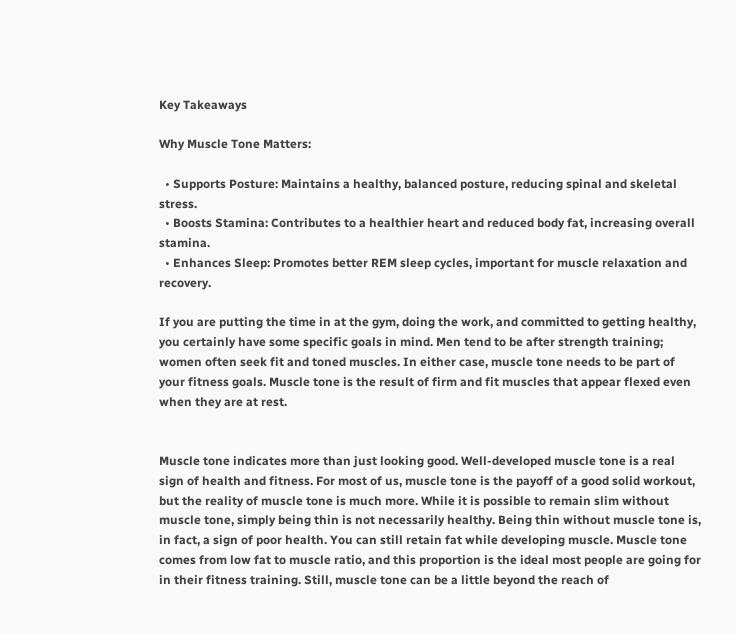Key Takeaways

Why Muscle Tone Matters:

  • Supports Posture: Maintains a healthy, balanced posture, reducing spinal and skeletal stress.
  • Boosts Stamina: Contributes to a healthier heart and reduced body fat, increasing overall stamina.
  • Enhances Sleep: Promotes better REM sleep cycles, important for muscle relaxation and recovery.

If you are putting the time in at the gym, doing the work, and committed to getting healthy, you certainly have some specific goals in mind. Men tend to be after strength training; women often seek fit and toned muscles. In either case, muscle tone needs to be part of your fitness goals. Muscle tone is the result of firm and fit muscles that appear flexed even when they are at rest.


Muscle tone indicates more than just looking good. Well-developed muscle tone is a real sign of health and fitness. For most of us, muscle tone is the payoff of a good solid workout, but the reality of muscle tone is much more. While it is possible to remain slim without muscle tone, simply being thin is not necessarily healthy. Being thin without muscle tone is, in fact, a sign of poor health. You can still retain fat while developing muscle. Muscle tone comes from low fat to muscle ratio, and this proportion is the ideal most people are going for in their fitness training. Still, muscle tone can be a little beyond the reach of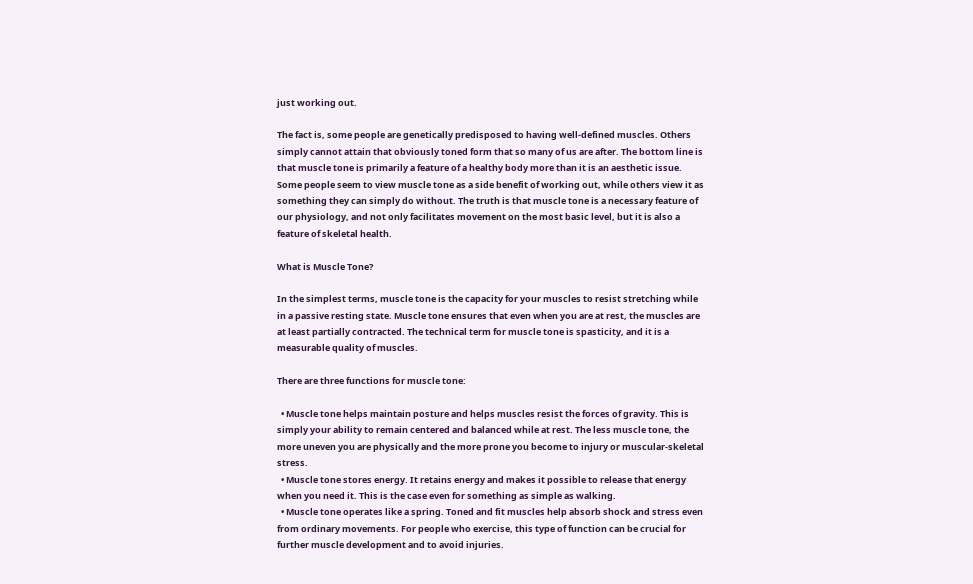just working out.

The fact is, some people are genetically predisposed to having well-defined muscles. Others simply cannot attain that obviously toned form that so many of us are after. The bottom line is that muscle tone is primarily a feature of a healthy body more than it is an aesthetic issue. Some people seem to view muscle tone as a side benefit of working out, while others view it as something they can simply do without. The truth is that muscle tone is a necessary feature of our physiology, and not only facilitates movement on the most basic level, but it is also a feature of skeletal health.

What is Muscle Tone?

In the simplest terms, muscle tone is the capacity for your muscles to resist stretching while in a passive resting state. Muscle tone ensures that even when you are at rest, the muscles are at least partially contracted. The technical term for muscle tone is spasticity, and it is a measurable quality of muscles.

There are three functions for muscle tone:

  • Muscle tone helps maintain posture and helps muscles resist the forces of gravity. This is simply your ability to remain centered and balanced while at rest. The less muscle tone, the more uneven you are physically and the more prone you become to injury or muscular-skeletal stress.
  • Muscle tone stores energy. It retains energy and makes it possible to release that energy when you need it. This is the case even for something as simple as walking.
  • Muscle tone operates like a spring. Toned and fit muscles help absorb shock and stress even from ordinary movements. For people who exercise, this type of function can be crucial for further muscle development and to avoid injuries.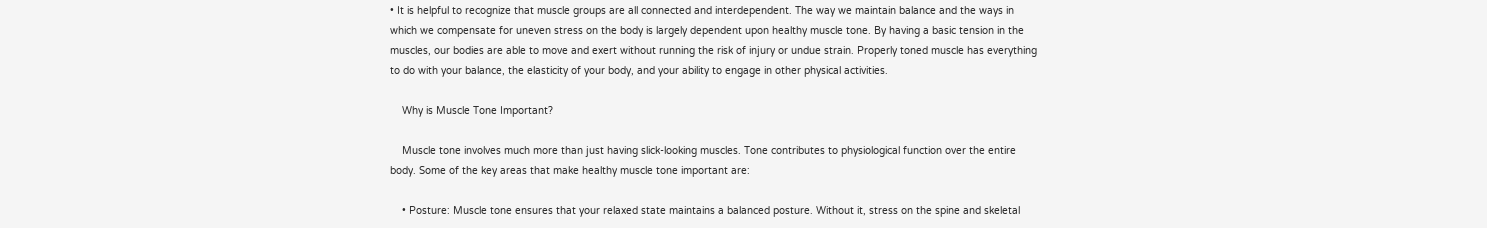• It is helpful to recognize that muscle groups are all connected and interdependent. The way we maintain balance and the ways in which we compensate for uneven stress on the body is largely dependent upon healthy muscle tone. By having a basic tension in the muscles, our bodies are able to move and exert without running the risk of injury or undue strain. Properly toned muscle has everything to do with your balance, the elasticity of your body, and your ability to engage in other physical activities.

    Why is Muscle Tone Important?

    Muscle tone involves much more than just having slick-looking muscles. Tone contributes to physiological function over the entire body. Some of the key areas that make healthy muscle tone important are:

    • Posture: Muscle tone ensures that your relaxed state maintains a balanced posture. Without it, stress on the spine and skeletal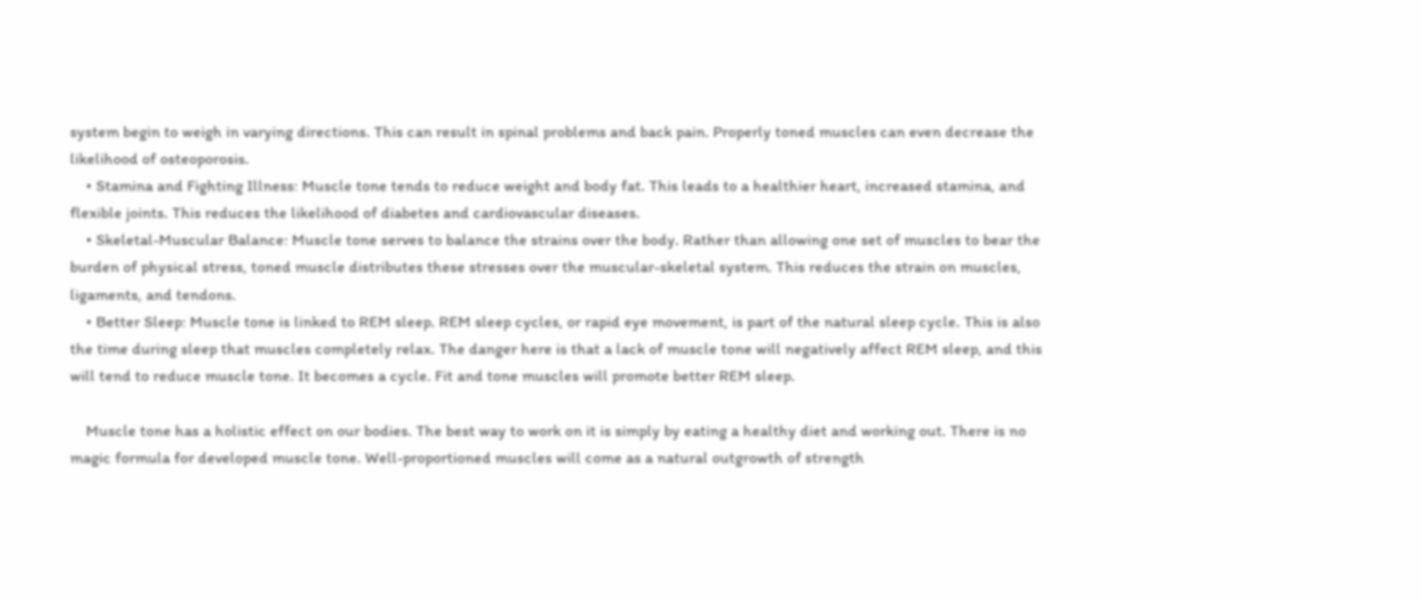system begin to weigh in varying directions. This can result in spinal problems and back pain. Properly toned muscles can even decrease the likelihood of osteoporosis.
    • Stamina and Fighting Illness: Muscle tone tends to reduce weight and body fat. This leads to a healthier heart, increased stamina, and flexible joints. This reduces the likelihood of diabetes and cardiovascular diseases.
    • Skeletal-Muscular Balance: Muscle tone serves to balance the strains over the body. Rather than allowing one set of muscles to bear the burden of physical stress, toned muscle distributes these stresses over the muscular-skeletal system. This reduces the strain on muscles, ligaments, and tendons.
    • Better Sleep: Muscle tone is linked to REM sleep. REM sleep cycles, or rapid eye movement, is part of the natural sleep cycle. This is also the time during sleep that muscles completely relax. The danger here is that a lack of muscle tone will negatively affect REM sleep, and this will tend to reduce muscle tone. It becomes a cycle. Fit and tone muscles will promote better REM sleep.

    Muscle tone has a holistic effect on our bodies. The best way to work on it is simply by eating a healthy diet and working out. There is no magic formula for developed muscle tone. Well-proportioned muscles will come as a natural outgrowth of strength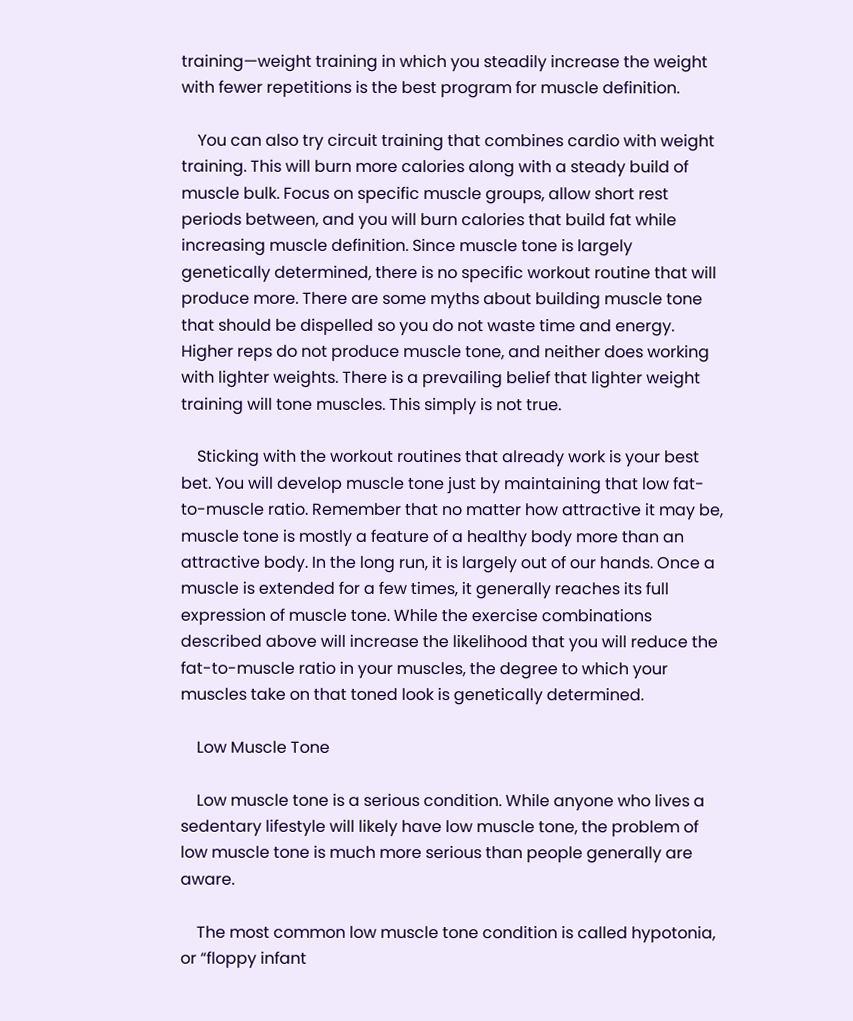training—weight training in which you steadily increase the weight with fewer repetitions is the best program for muscle definition.

    You can also try circuit training that combines cardio with weight training. This will burn more calories along with a steady build of muscle bulk. Focus on specific muscle groups, allow short rest periods between, and you will burn calories that build fat while increasing muscle definition. Since muscle tone is largely genetically determined, there is no specific workout routine that will produce more. There are some myths about building muscle tone that should be dispelled so you do not waste time and energy. Higher reps do not produce muscle tone, and neither does working with lighter weights. There is a prevailing belief that lighter weight training will tone muscles. This simply is not true.

    Sticking with the workout routines that already work is your best bet. You will develop muscle tone just by maintaining that low fat-to-muscle ratio. Remember that no matter how attractive it may be, muscle tone is mostly a feature of a healthy body more than an attractive body. In the long run, it is largely out of our hands. Once a muscle is extended for a few times, it generally reaches its full expression of muscle tone. While the exercise combinations described above will increase the likelihood that you will reduce the fat-to-muscle ratio in your muscles, the degree to which your muscles take on that toned look is genetically determined.

    Low Muscle Tone

    Low muscle tone is a serious condition. While anyone who lives a sedentary lifestyle will likely have low muscle tone, the problem of low muscle tone is much more serious than people generally are aware.

    The most common low muscle tone condition is called hypotonia, or “floppy infant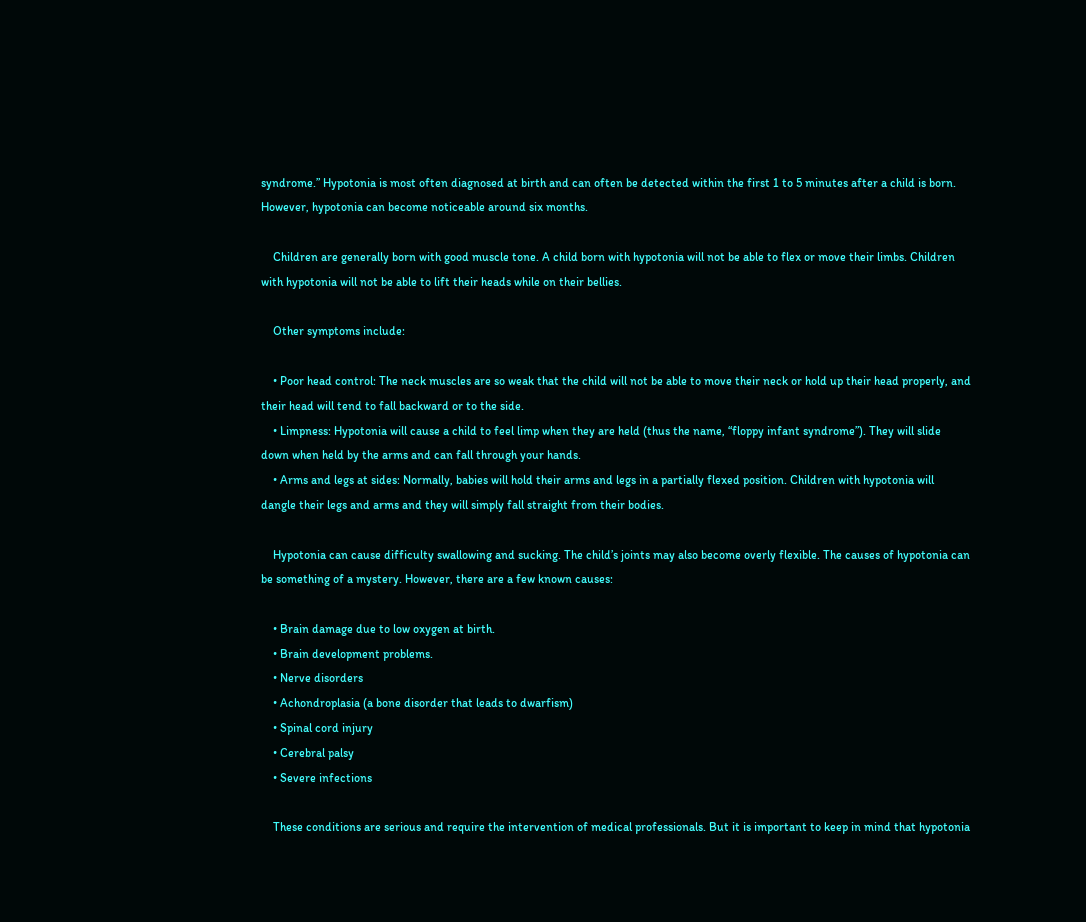syndrome.” Hypotonia is most often diagnosed at birth and can often be detected within the first 1 to 5 minutes after a child is born. However, hypotonia can become noticeable around six months.

    Children are generally born with good muscle tone. A child born with hypotonia will not be able to flex or move their limbs. Children with hypotonia will not be able to lift their heads while on their bellies.

    Other symptoms include:

    • Poor head control: The neck muscles are so weak that the child will not be able to move their neck or hold up their head properly, and their head will tend to fall backward or to the side.
    • Limpness: Hypotonia will cause a child to feel limp when they are held (thus the name, “floppy infant syndrome”). They will slide down when held by the arms and can fall through your hands.
    • Arms and legs at sides: Normally, babies will hold their arms and legs in a partially flexed position. Children with hypotonia will dangle their legs and arms and they will simply fall straight from their bodies.

    Hypotonia can cause difficulty swallowing and sucking. The child’s joints may also become overly flexible. The causes of hypotonia can be something of a mystery. However, there are a few known causes:

    • Brain damage due to low oxygen at birth.
    • Brain development problems.
    • Nerve disorders
    • Achondroplasia (a bone disorder that leads to dwarfism)
    • Spinal cord injury
    • Cerebral palsy
    • Severe infections

    These conditions are serious and require the intervention of medical professionals. But it is important to keep in mind that hypotonia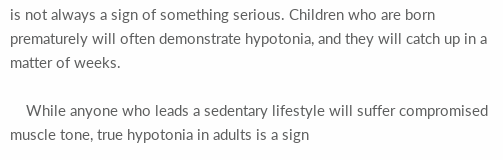is not always a sign of something serious. Children who are born prematurely will often demonstrate hypotonia, and they will catch up in a matter of weeks.

    While anyone who leads a sedentary lifestyle will suffer compromised muscle tone, true hypotonia in adults is a sign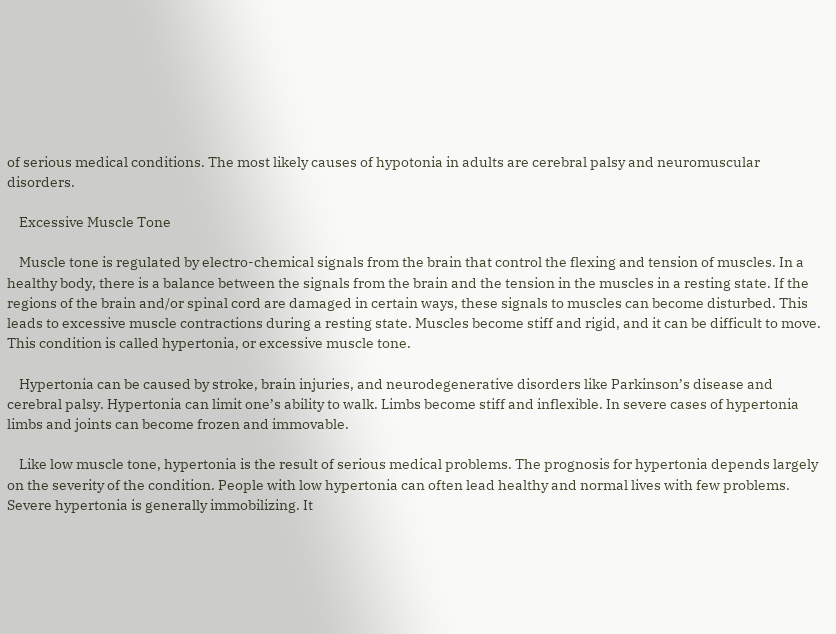of serious medical conditions. The most likely causes of hypotonia in adults are cerebral palsy and neuromuscular disorders.

    Excessive Muscle Tone

    Muscle tone is regulated by electro-chemical signals from the brain that control the flexing and tension of muscles. In a healthy body, there is a balance between the signals from the brain and the tension in the muscles in a resting state. If the regions of the brain and/or spinal cord are damaged in certain ways, these signals to muscles can become disturbed. This leads to excessive muscle contractions during a resting state. Muscles become stiff and rigid, and it can be difficult to move. This condition is called hypertonia, or excessive muscle tone.

    Hypertonia can be caused by stroke, brain injuries, and neurodegenerative disorders like Parkinson’s disease and cerebral palsy. Hypertonia can limit one’s ability to walk. Limbs become stiff and inflexible. In severe cases of hypertonia limbs and joints can become frozen and immovable.

    Like low muscle tone, hypertonia is the result of serious medical problems. The prognosis for hypertonia depends largely on the severity of the condition. People with low hypertonia can often lead healthy and normal lives with few problems. Severe hypertonia is generally immobilizing. It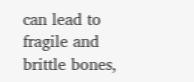can lead to fragile and brittle bones,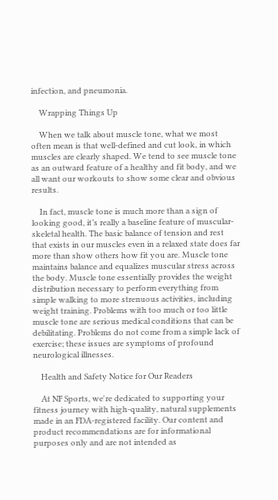infection, and pneumonia.

    Wrapping Things Up

    When we talk about muscle tone, what we most often mean is that well-defined and cut look, in which muscles are clearly shaped. We tend to see muscle tone as an outward feature of a healthy and fit body, and we all want our workouts to show some clear and obvious results.

    In fact, muscle tone is much more than a sign of looking good, it’s really a baseline feature of muscular-skeletal health. The basic balance of tension and rest that exists in our muscles even in a relaxed state does far more than show others how fit you are. Muscle tone maintains balance and equalizes muscular stress across the body. Muscle tone essentially provides the weight distribution necessary to perform everything from simple walking to more strenuous activities, including weight training. Problems with too much or too little muscle tone are serious medical conditions that can be debilitating. Problems do not come from a simple lack of exercise; these issues are symptoms of profound neurological illnesses.

    Health and Safety Notice for Our Readers

    At NF Sports, we're dedicated to supporting your fitness journey with high-quality, natural supplements made in an FDA-registered facility. Our content and product recommendations are for informational purposes only and are not intended as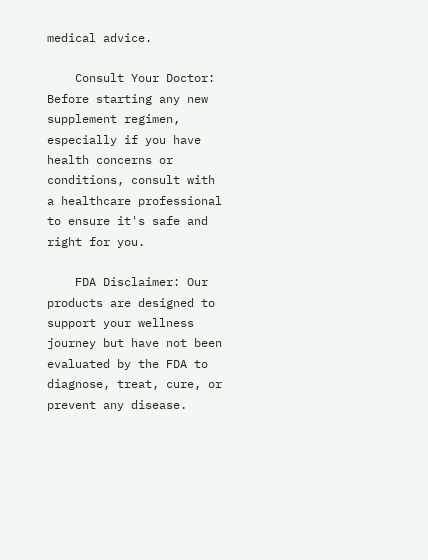medical advice.

    Consult Your Doctor: Before starting any new supplement regimen, especially if you have health concerns or conditions, consult with a healthcare professional to ensure it's safe and right for you.

    FDA Disclaimer: Our products are designed to support your wellness journey but have not been evaluated by the FDA to diagnose, treat, cure, or prevent any disease.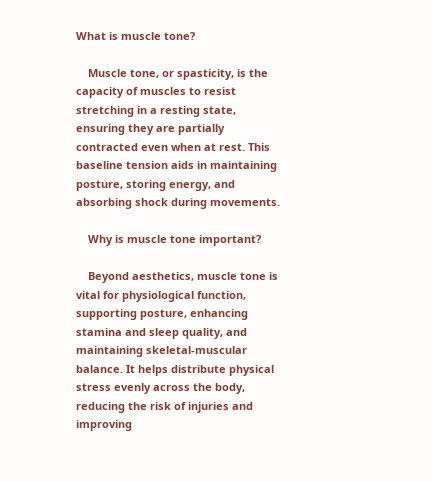What is muscle tone?

    Muscle tone, or spasticity, is the capacity of muscles to resist stretching in a resting state, ensuring they are partially contracted even when at rest. This baseline tension aids in maintaining posture, storing energy, and absorbing shock during movements.

    Why is muscle tone important?

    Beyond aesthetics, muscle tone is vital for physiological function, supporting posture, enhancing stamina and sleep quality, and maintaining skeletal-muscular balance. It helps distribute physical stress evenly across the body, reducing the risk of injuries and improving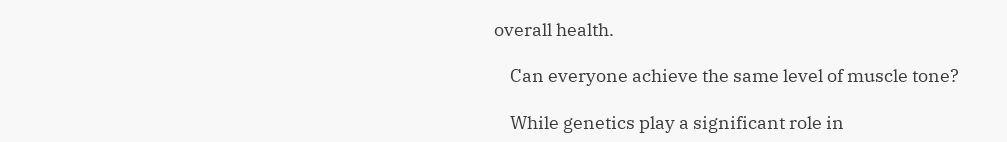overall health.

    Can everyone achieve the same level of muscle tone?

    While genetics play a significant role in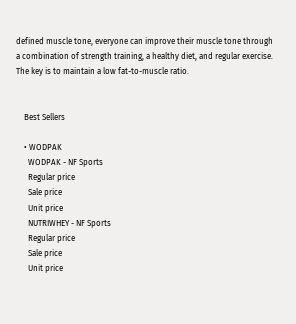defined muscle tone, everyone can improve their muscle tone through a combination of strength training, a healthy diet, and regular exercise. The key is to maintain a low fat-to-muscle ratio.


    Best Sellers

    • WODPAK
      WODPAK - NF Sports
      Regular price
      Sale price
      Unit price
      NUTRIWHEY - NF Sports
      Regular price
      Sale price
      Unit price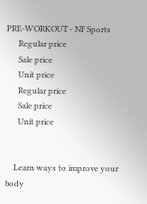PRE-WORKOUT - NF Sports
      Regular price
      Sale price
      Unit price
      Regular price
      Sale price
      Unit price


    Learn ways to improve your body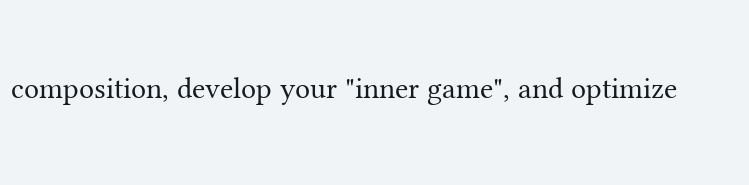composition, develop your "inner game", and optimize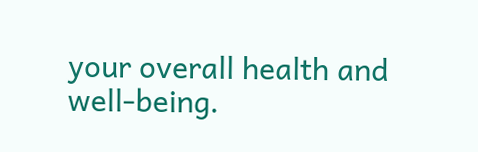your overall health and well-being.